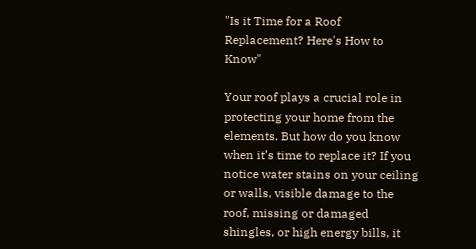"Is it Time for a Roof Replacement? Here's How to Know"

Your roof plays a crucial role in protecting your home from the elements. But how do you know when it’s time to replace it? If you notice water stains on your ceiling or walls, visible damage to the roof, missing or damaged shingles, or high energy bills, it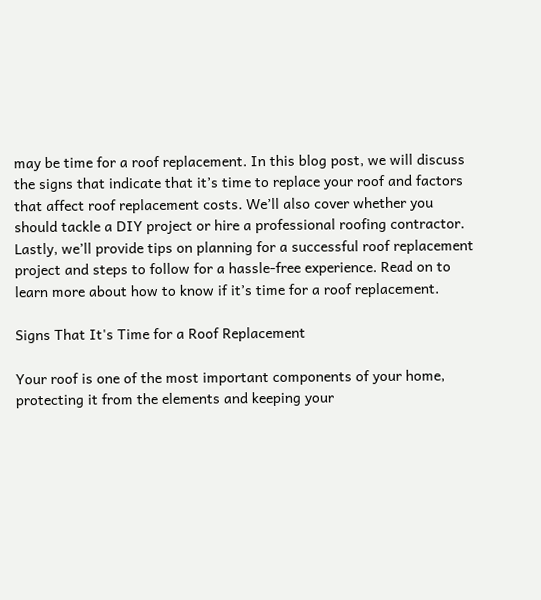may be time for a roof replacement. In this blog post, we will discuss the signs that indicate that it’s time to replace your roof and factors that affect roof replacement costs. We’ll also cover whether you should tackle a DIY project or hire a professional roofing contractor. Lastly, we’ll provide tips on planning for a successful roof replacement project and steps to follow for a hassle-free experience. Read on to learn more about how to know if it’s time for a roof replacement.

Signs That It's Time for a Roof Replacement

Your roof is one of the most important components of your home, protecting it from the elements and keeping your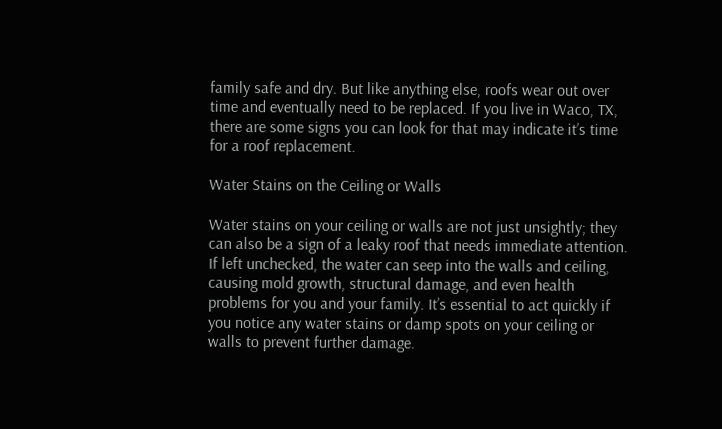family safe and dry. But like anything else, roofs wear out over time and eventually need to be replaced. If you live in Waco, TX, there are some signs you can look for that may indicate it’s time for a roof replacement.

Water Stains on the Ceiling or Walls

Water stains on your ceiling or walls are not just unsightly; they can also be a sign of a leaky roof that needs immediate attention. If left unchecked, the water can seep into the walls and ceiling, causing mold growth, structural damage, and even health problems for you and your family. It’s essential to act quickly if you notice any water stains or damp spots on your ceiling or walls to prevent further damage.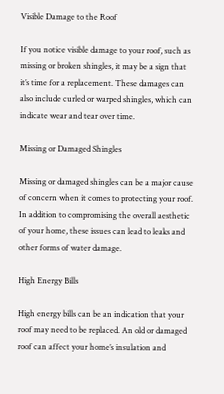Visible Damage to the Roof

If you notice visible damage to your roof, such as missing or broken shingles, it may be a sign that it’s time for a replacement. These damages can also include curled or warped shingles, which can indicate wear and tear over time.

Missing or Damaged Shingles

Missing or damaged shingles can be a major cause of concern when it comes to protecting your roof. In addition to compromising the overall aesthetic of your home, these issues can lead to leaks and other forms of water damage.

High Energy Bills

High energy bills can be an indication that your roof may need to be replaced. An old or damaged roof can affect your home’s insulation and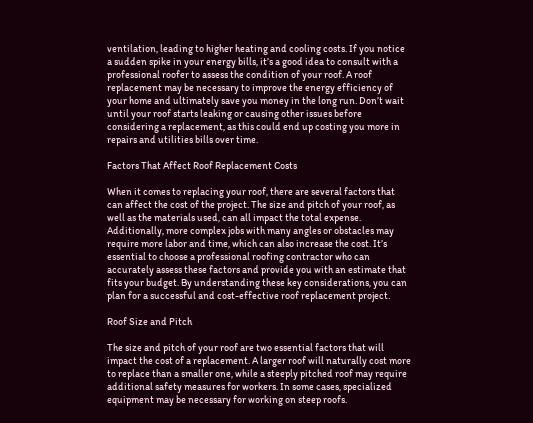ventilation, leading to higher heating and cooling costs. If you notice a sudden spike in your energy bills, it’s a good idea to consult with a professional roofer to assess the condition of your roof. A roof replacement may be necessary to improve the energy efficiency of your home and ultimately save you money in the long run. Don’t wait until your roof starts leaking or causing other issues before considering a replacement, as this could end up costing you more in repairs and utilities bills over time.

Factors That Affect Roof Replacement Costs

When it comes to replacing your roof, there are several factors that can affect the cost of the project. The size and pitch of your roof, as well as the materials used, can all impact the total expense. Additionally, more complex jobs with many angles or obstacles may require more labor and time, which can also increase the cost. It’s essential to choose a professional roofing contractor who can accurately assess these factors and provide you with an estimate that fits your budget. By understanding these key considerations, you can plan for a successful and cost-effective roof replacement project.

Roof Size and Pitch

The size and pitch of your roof are two essential factors that will impact the cost of a replacement. A larger roof will naturally cost more to replace than a smaller one, while a steeply pitched roof may require additional safety measures for workers. In some cases, specialized equipment may be necessary for working on steep roofs.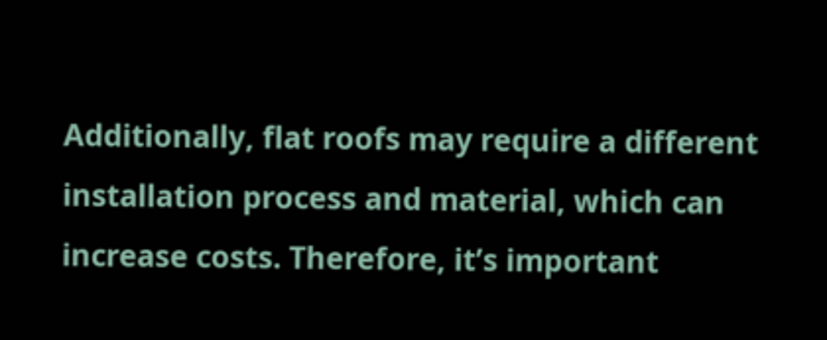Additionally, flat roofs may require a different installation process and material, which can increase costs. Therefore, it’s important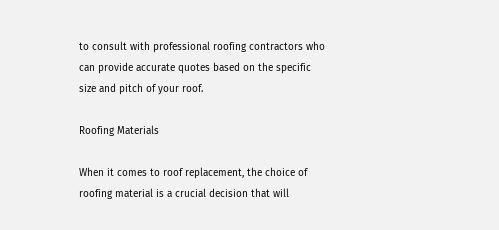to consult with professional roofing contractors who can provide accurate quotes based on the specific size and pitch of your roof.

Roofing Materials

When it comes to roof replacement, the choice of roofing material is a crucial decision that will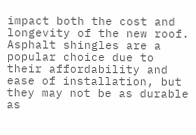impact both the cost and longevity of the new roof. Asphalt shingles are a popular choice due to their affordability and ease of installation, but they may not be as durable as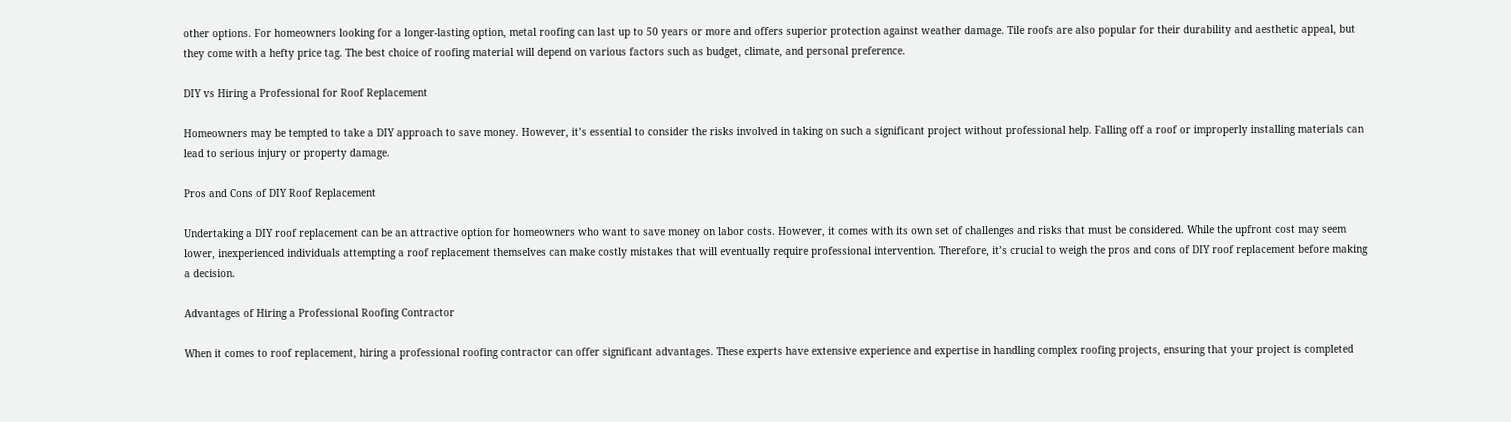other options. For homeowners looking for a longer-lasting option, metal roofing can last up to 50 years or more and offers superior protection against weather damage. Tile roofs are also popular for their durability and aesthetic appeal, but they come with a hefty price tag. The best choice of roofing material will depend on various factors such as budget, climate, and personal preference.

DIY vs Hiring a Professional for Roof Replacement

Homeowners may be tempted to take a DIY approach to save money. However, it’s essential to consider the risks involved in taking on such a significant project without professional help. Falling off a roof or improperly installing materials can lead to serious injury or property damage.

Pros and Cons of DIY Roof Replacement

Undertaking a DIY roof replacement can be an attractive option for homeowners who want to save money on labor costs. However, it comes with its own set of challenges and risks that must be considered. While the upfront cost may seem lower, inexperienced individuals attempting a roof replacement themselves can make costly mistakes that will eventually require professional intervention. Therefore, it’s crucial to weigh the pros and cons of DIY roof replacement before making a decision.

Advantages of Hiring a Professional Roofing Contractor

When it comes to roof replacement, hiring a professional roofing contractor can offer significant advantages. These experts have extensive experience and expertise in handling complex roofing projects, ensuring that your project is completed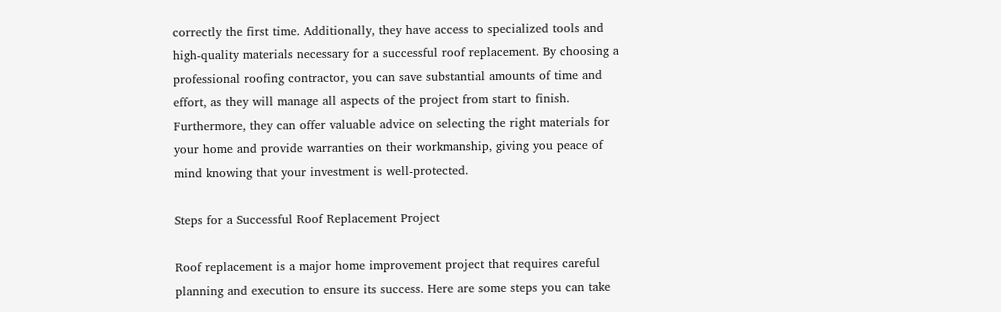correctly the first time. Additionally, they have access to specialized tools and high-quality materials necessary for a successful roof replacement. By choosing a professional roofing contractor, you can save substantial amounts of time and effort, as they will manage all aspects of the project from start to finish. Furthermore, they can offer valuable advice on selecting the right materials for your home and provide warranties on their workmanship, giving you peace of mind knowing that your investment is well-protected.

Steps for a Successful Roof Replacement Project

Roof replacement is a major home improvement project that requires careful planning and execution to ensure its success. Here are some steps you can take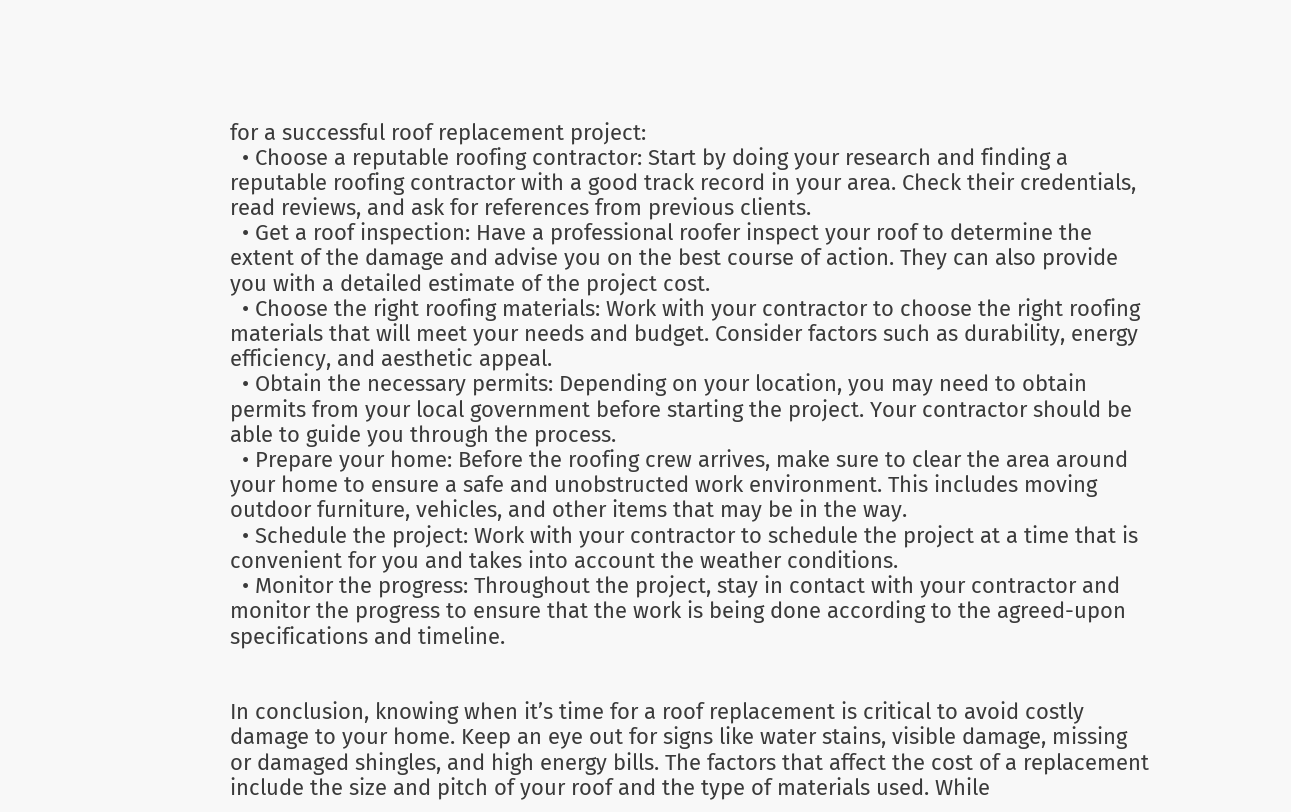for a successful roof replacement project:
  • Choose a reputable roofing contractor: Start by doing your research and finding a reputable roofing contractor with a good track record in your area. Check their credentials, read reviews, and ask for references from previous clients.
  • Get a roof inspection: Have a professional roofer inspect your roof to determine the extent of the damage and advise you on the best course of action. They can also provide you with a detailed estimate of the project cost.
  • Choose the right roofing materials: Work with your contractor to choose the right roofing materials that will meet your needs and budget. Consider factors such as durability, energy efficiency, and aesthetic appeal.
  • Obtain the necessary permits: Depending on your location, you may need to obtain permits from your local government before starting the project. Your contractor should be able to guide you through the process.
  • Prepare your home: Before the roofing crew arrives, make sure to clear the area around your home to ensure a safe and unobstructed work environment. This includes moving outdoor furniture, vehicles, and other items that may be in the way.
  • Schedule the project: Work with your contractor to schedule the project at a time that is convenient for you and takes into account the weather conditions.
  • Monitor the progress: Throughout the project, stay in contact with your contractor and monitor the progress to ensure that the work is being done according to the agreed-upon specifications and timeline.


In conclusion, knowing when it’s time for a roof replacement is critical to avoid costly damage to your home. Keep an eye out for signs like water stains, visible damage, missing or damaged shingles, and high energy bills. The factors that affect the cost of a replacement include the size and pitch of your roof and the type of materials used. While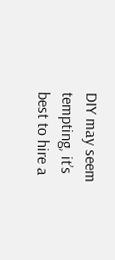DIY may seem tempting, it’s best to hire a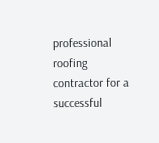professional roofing contractor for a successful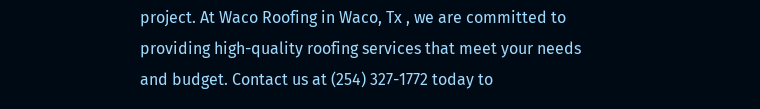project. At Waco Roofing in Waco, Tx , we are committed to providing high-quality roofing services that meet your needs and budget. Contact us at (254) 327-1772 today to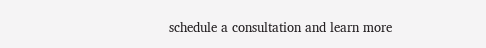schedule a consultation and learn more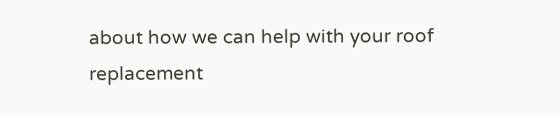about how we can help with your roof replacement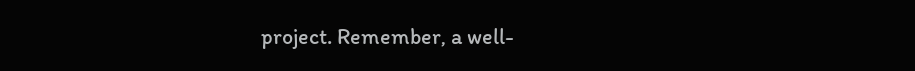project. Remember, a well-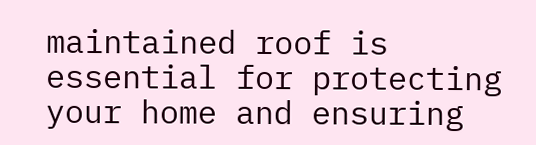maintained roof is essential for protecting your home and ensuring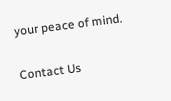your peace of mind.

Contact Us